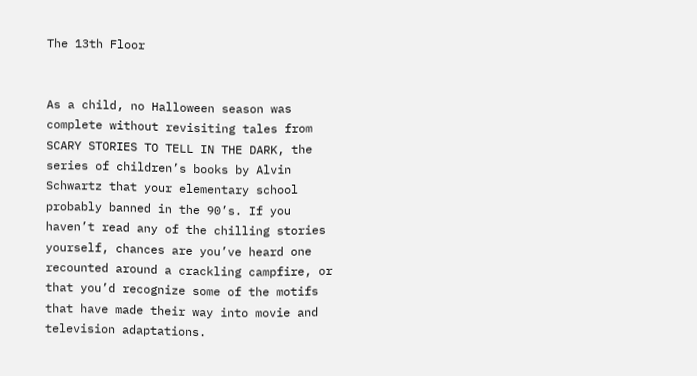The 13th Floor


As a child, no Halloween season was complete without revisiting tales from SCARY STORIES TO TELL IN THE DARK, the series of children’s books by Alvin Schwartz that your elementary school probably banned in the 90’s. If you haven’t read any of the chilling stories yourself, chances are you’ve heard one recounted around a crackling campfire, or that you’d recognize some of the motifs that have made their way into movie and television adaptations.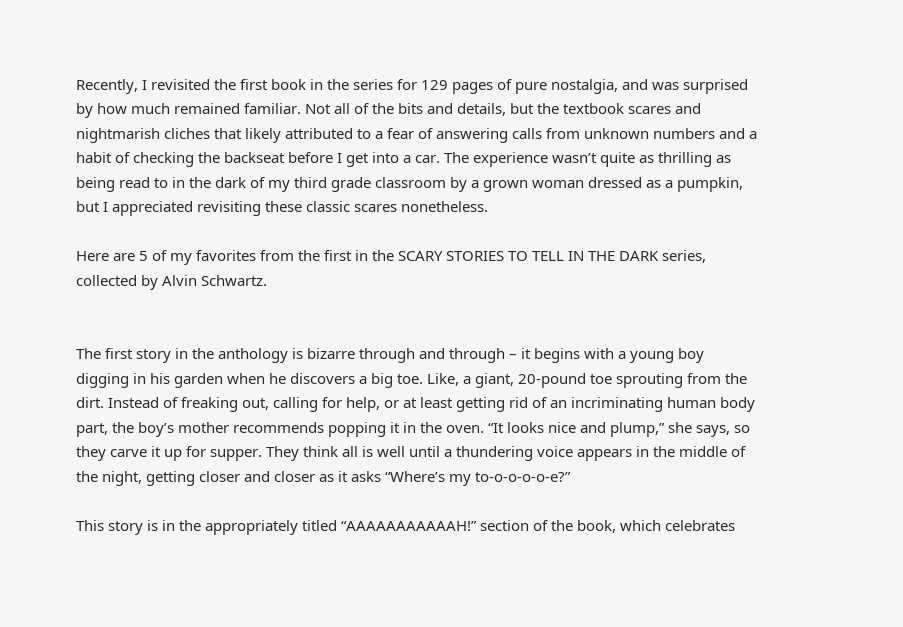Recently, I revisited the first book in the series for 129 pages of pure nostalgia, and was surprised by how much remained familiar. Not all of the bits and details, but the textbook scares and nightmarish cliches that likely attributed to a fear of answering calls from unknown numbers and a habit of checking the backseat before I get into a car. The experience wasn’t quite as thrilling as being read to in the dark of my third grade classroom by a grown woman dressed as a pumpkin, but I appreciated revisiting these classic scares nonetheless.

Here are 5 of my favorites from the first in the SCARY STORIES TO TELL IN THE DARK series, collected by Alvin Schwartz.


The first story in the anthology is bizarre through and through – it begins with a young boy digging in his garden when he discovers a big toe. Like, a giant, 20-pound toe sprouting from the dirt. Instead of freaking out, calling for help, or at least getting rid of an incriminating human body part, the boy’s mother recommends popping it in the oven. “It looks nice and plump,” she says, so they carve it up for supper. They think all is well until a thundering voice appears in the middle of the night, getting closer and closer as it asks “Where’s my to-o-o-o-o-e?”

This story is in the appropriately titled “AAAAAAAAAAAH!” section of the book, which celebrates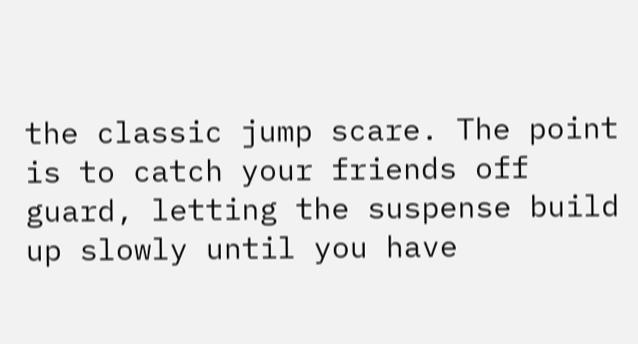the classic jump scare. The point is to catch your friends off guard, letting the suspense build up slowly until you have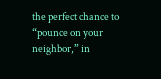the perfect chance to “pounce on your neighbor,” in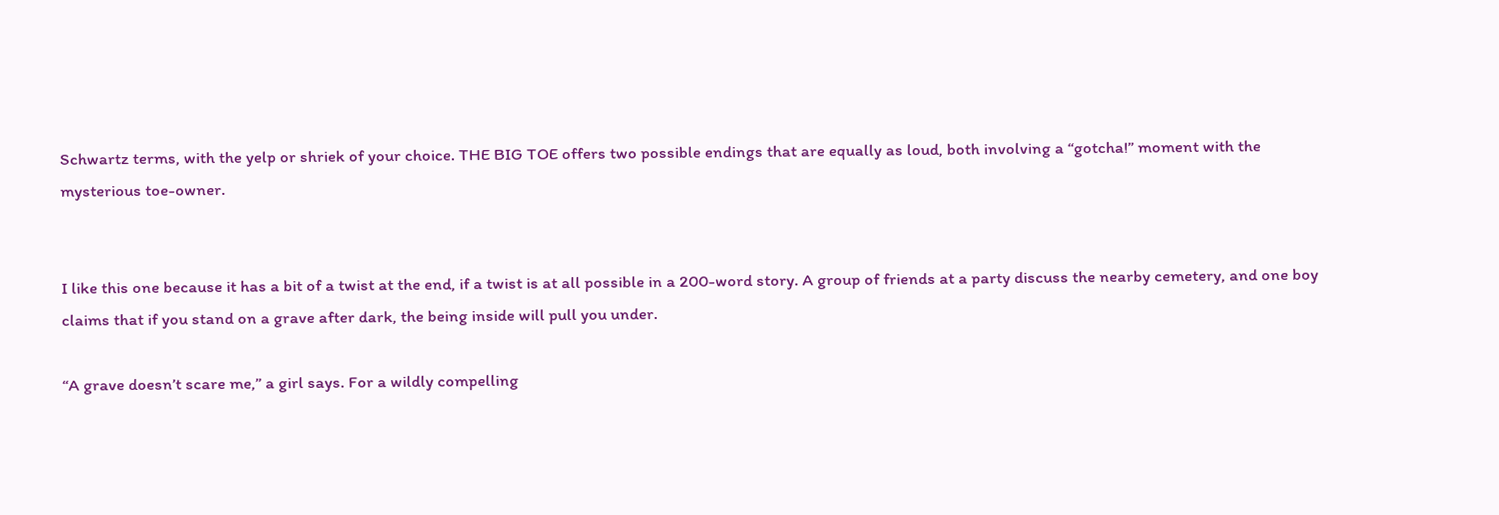Schwartz terms, with the yelp or shriek of your choice. THE BIG TOE offers two possible endings that are equally as loud, both involving a “gotcha!” moment with the mysterious toe-owner.


I like this one because it has a bit of a twist at the end, if a twist is at all possible in a 200-word story. A group of friends at a party discuss the nearby cemetery, and one boy claims that if you stand on a grave after dark, the being inside will pull you under.

“A grave doesn’t scare me,” a girl says. For a wildly compelling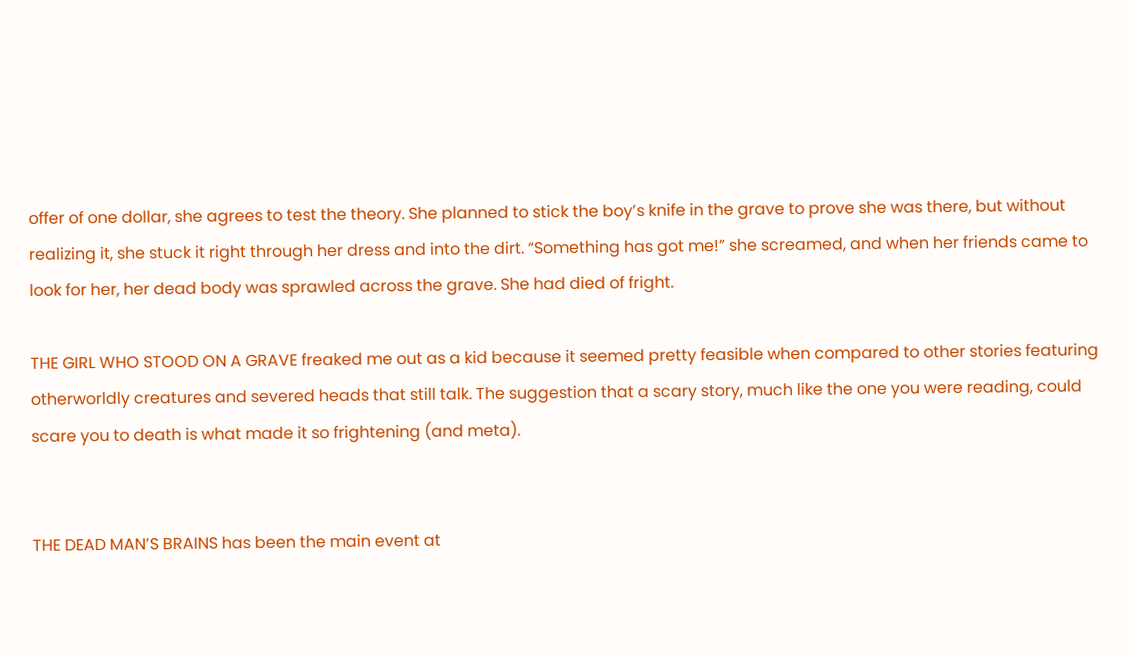offer of one dollar, she agrees to test the theory. She planned to stick the boy’s knife in the grave to prove she was there, but without realizing it, she stuck it right through her dress and into the dirt. “Something has got me!” she screamed, and when her friends came to look for her, her dead body was sprawled across the grave. She had died of fright.

THE GIRL WHO STOOD ON A GRAVE freaked me out as a kid because it seemed pretty feasible when compared to other stories featuring otherworldly creatures and severed heads that still talk. The suggestion that a scary story, much like the one you were reading, could scare you to death is what made it so frightening (and meta).


THE DEAD MAN’S BRAINS has been the main event at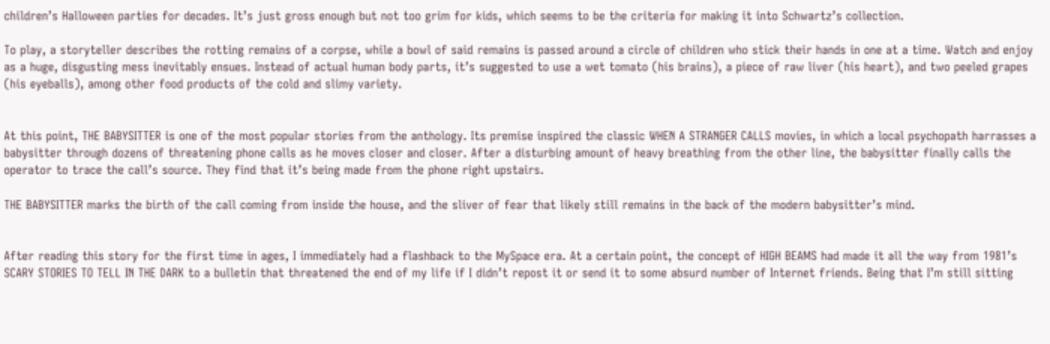children’s Halloween parties for decades. It’s just gross enough but not too grim for kids, which seems to be the criteria for making it into Schwartz’s collection.

To play, a storyteller describes the rotting remains of a corpse, while a bowl of said remains is passed around a circle of children who stick their hands in one at a time. Watch and enjoy as a huge, disgusting mess inevitably ensues. Instead of actual human body parts, it’s suggested to use a wet tomato (his brains), a piece of raw liver (his heart), and two peeled grapes (his eyeballs), among other food products of the cold and slimy variety.


At this point, THE BABYSITTER is one of the most popular stories from the anthology. Its premise inspired the classic WHEN A STRANGER CALLS movies, in which a local psychopath harrasses a babysitter through dozens of threatening phone calls as he moves closer and closer. After a disturbing amount of heavy breathing from the other line, the babysitter finally calls the operator to trace the call’s source. They find that it’s being made from the phone right upstairs.

THE BABYSITTER marks the birth of the call coming from inside the house, and the sliver of fear that likely still remains in the back of the modern babysitter’s mind.


After reading this story for the first time in ages, I immediately had a flashback to the MySpace era. At a certain point, the concept of HIGH BEAMS had made it all the way from 1981’s SCARY STORIES TO TELL IN THE DARK to a bulletin that threatened the end of my life if I didn’t repost it or send it to some absurd number of Internet friends. Being that I’m still sitting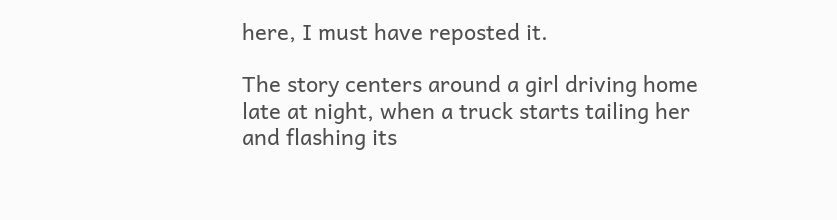here, I must have reposted it.

The story centers around a girl driving home late at night, when a truck starts tailing her and flashing its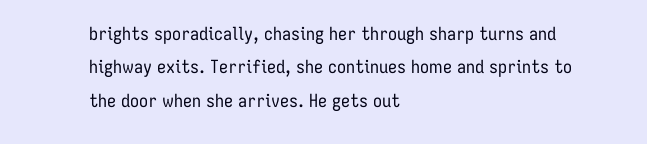brights sporadically, chasing her through sharp turns and highway exits. Terrified, she continues home and sprints to the door when she arrives. He gets out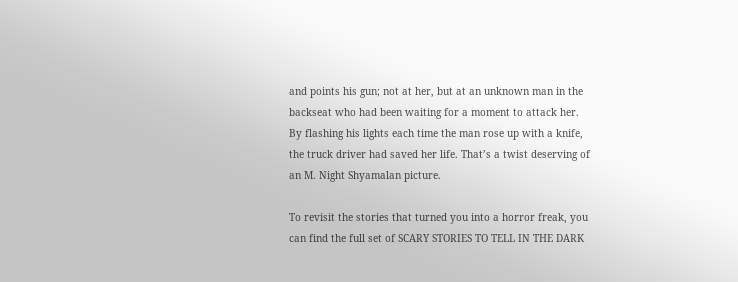and points his gun; not at her, but at an unknown man in the backseat who had been waiting for a moment to attack her. By flashing his lights each time the man rose up with a knife, the truck driver had saved her life. That’s a twist deserving of an M. Night Shyamalan picture.

To revisit the stories that turned you into a horror freak, you can find the full set of SCARY STORIES TO TELL IN THE DARK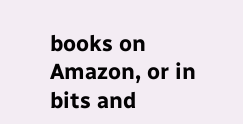books on Amazon, or in bits and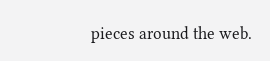pieces around the web.